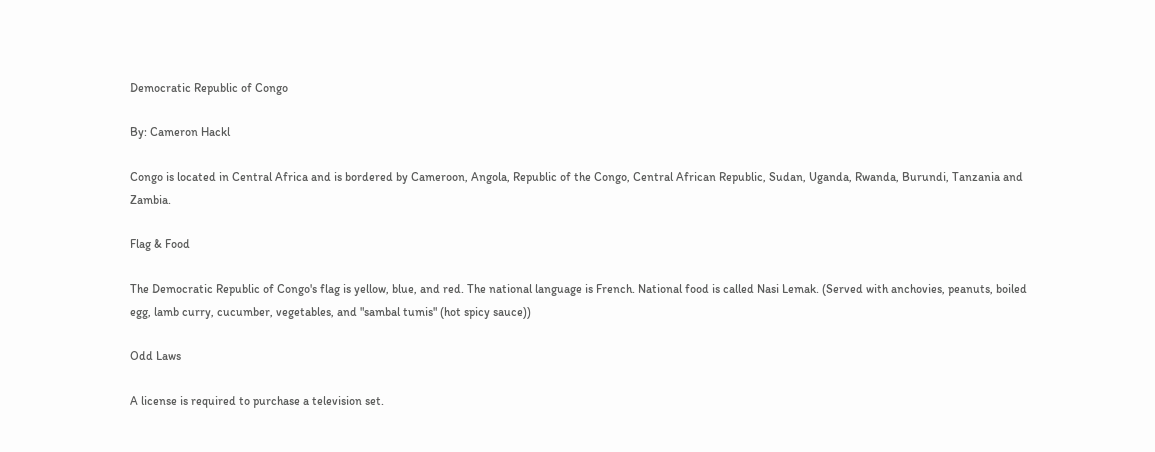Democratic Republic of Congo

By: Cameron Hackl

Congo is located in Central Africa and is bordered by Cameroon, Angola, Republic of the Congo, Central African Republic, Sudan, Uganda, Rwanda, Burundi, Tanzania and Zambia.

Flag & Food

The Democratic Republic of Congo's flag is yellow, blue, and red. The national language is French. National food is called Nasi Lemak. (Served with anchovies, peanuts, boiled egg, lamb curry, cucumber, vegetables, and "sambal tumis" (hot spicy sauce))

Odd Laws

A license is required to purchase a television set.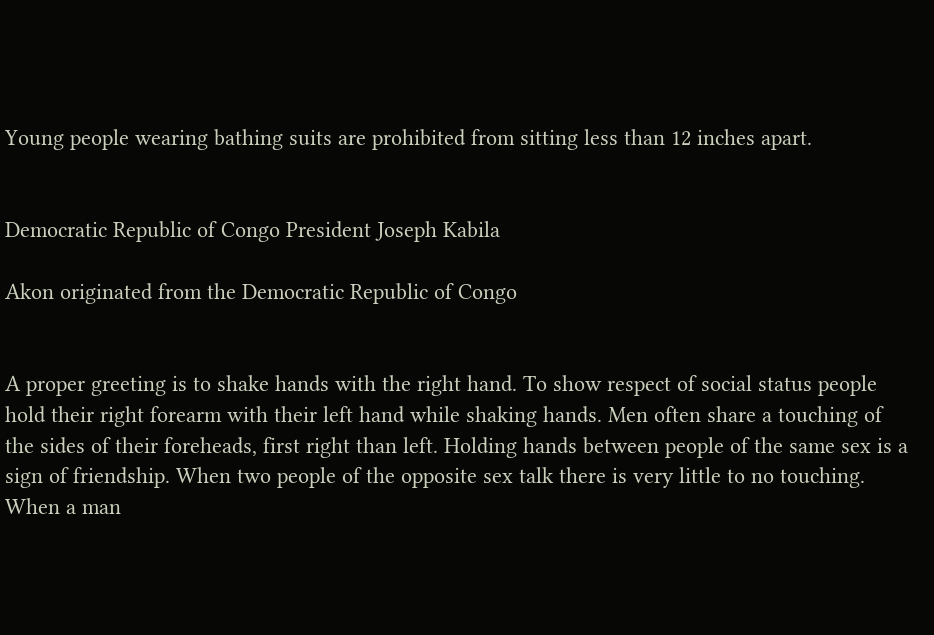Young people wearing bathing suits are prohibited from sitting less than 12 inches apart.


Democratic Republic of Congo President Joseph Kabila

Akon originated from the Democratic Republic of Congo


A proper greeting is to shake hands with the right hand. To show respect of social status people hold their right forearm with their left hand while shaking hands. Men often share a touching of the sides of their foreheads, first right than left. Holding hands between people of the same sex is a sign of friendship. When two people of the opposite sex talk there is very little to no touching. When a man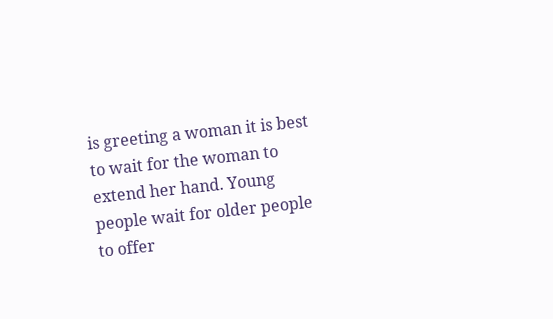is greeting a woman it is best to wait for the woman to extend her hand. Young people wait for older people to offer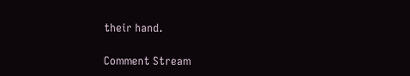their hand.

Comment Stream